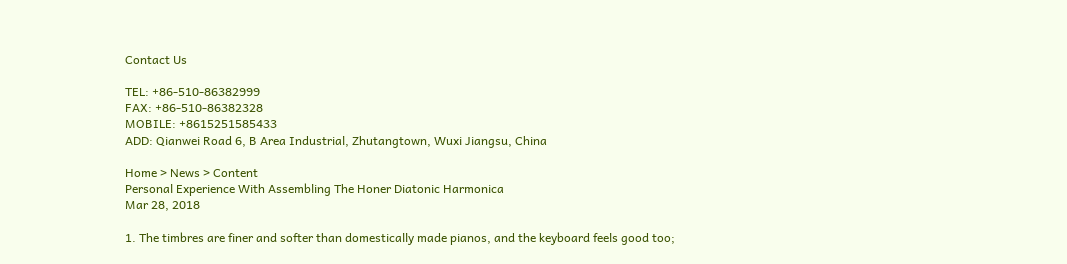Contact Us

TEL: +86-510-86382999
FAX: +86-510-86382328
MOBILE: +8615251585433
ADD: Qianwei Road 6, B Area Industrial, Zhutangtown, Wuxi Jiangsu, China

Home > News > Content
Personal Experience With Assembling The Honer Diatonic Harmonica
Mar 28, 2018

1. The timbres are finer and softer than domestically made pianos, and the keyboard feels good too;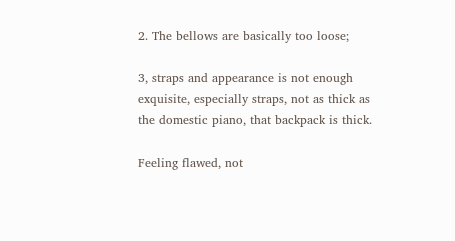2. The bellows are basically too loose;

3, straps and appearance is not enough exquisite, especially straps, not as thick as the domestic piano, that backpack is thick.

Feeling flawed, not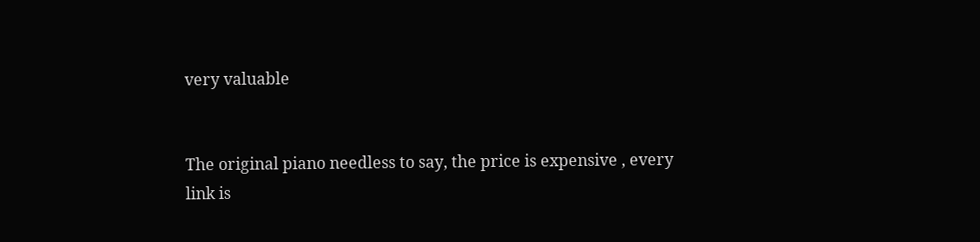very valuable


The original piano needless to say, the price is expensive , every link is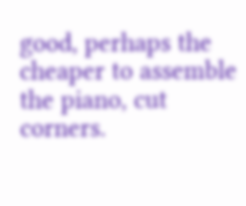good, perhaps the cheaper to assemble the piano, cut corners.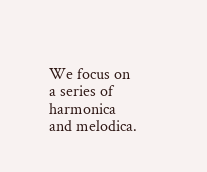We focus on a series of harmonica and melodica.